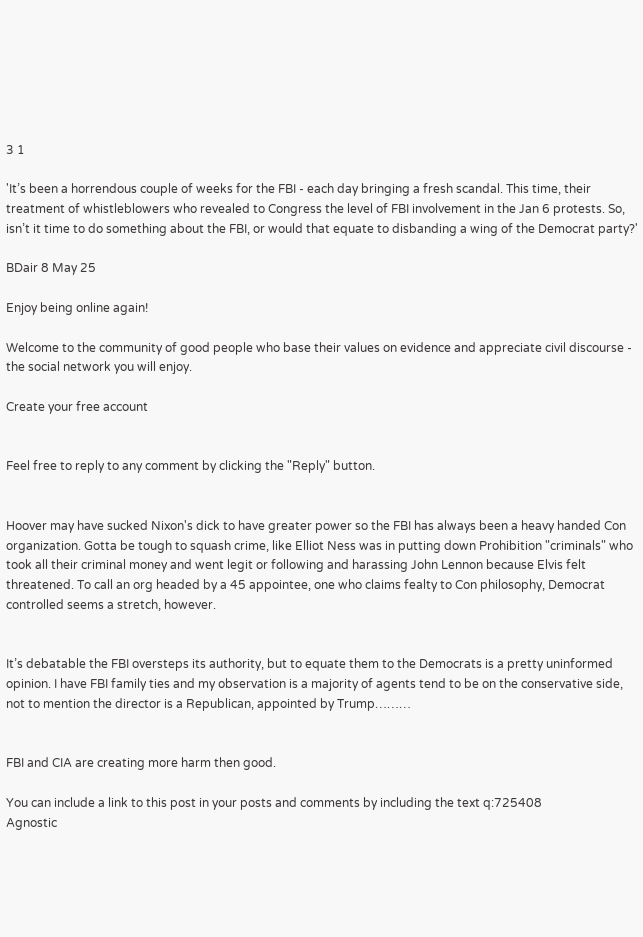3 1

'It’s been a horrendous couple of weeks for the FBI - each day bringing a fresh scandal. This time, their treatment of whistleblowers who revealed to Congress the level of FBI involvement in the Jan 6 protests. So, isn’t it time to do something about the FBI, or would that equate to disbanding a wing of the Democrat party?'

BDair 8 May 25

Enjoy being online again!

Welcome to the community of good people who base their values on evidence and appreciate civil discourse - the social network you will enjoy.

Create your free account


Feel free to reply to any comment by clicking the "Reply" button.


Hoover may have sucked Nixon's dick to have greater power so the FBI has always been a heavy handed Con organization. Gotta be tough to squash crime, like Elliot Ness was in putting down Prohibition "criminals" who took all their criminal money and went legit or following and harassing John Lennon because Elvis felt threatened. To call an org headed by a 45 appointee, one who claims fealty to Con philosophy, Democrat controlled seems a stretch, however.


It’s debatable the FBI oversteps its authority, but to equate them to the Democrats is a pretty uninformed opinion. I have FBI family ties and my observation is a majority of agents tend to be on the conservative side, not to mention the director is a Republican, appointed by Trump………


FBI and CIA are creating more harm then good.

You can include a link to this post in your posts and comments by including the text q:725408
Agnostic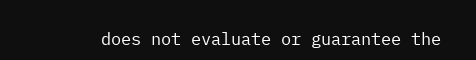does not evaluate or guarantee the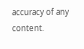accuracy of any content.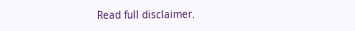Read full disclaimer.